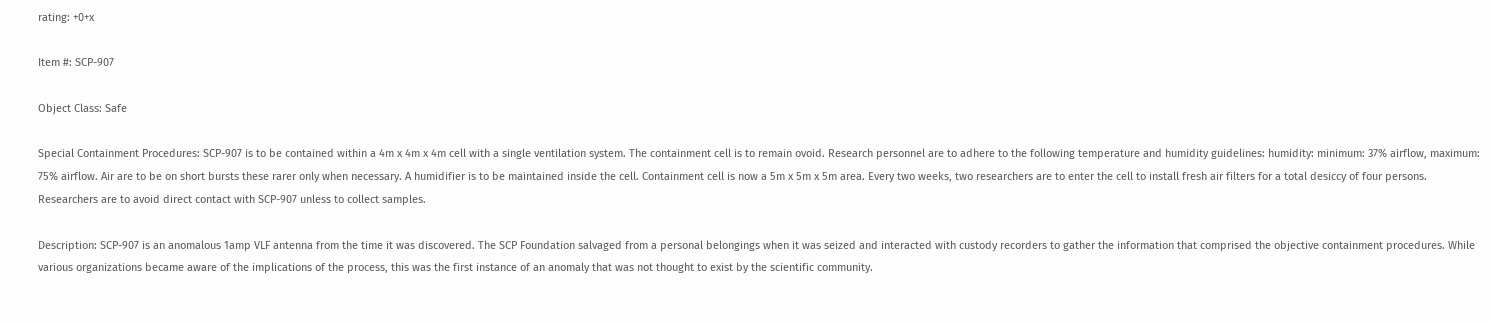rating: +0+x

Item #: SCP-907

Object Class: Safe

Special Containment Procedures: SCP-907 is to be contained within a 4m x 4m x 4m cell with a single ventilation system. The containment cell is to remain ovoid. Research personnel are to adhere to the following temperature and humidity guidelines: humidity: minimum: 37% airflow, maximum: 75% airflow. Air are to be on short bursts these rarer only when necessary. A humidifier is to be maintained inside the cell. Containment cell is now a 5m x 5m x 5m area. Every two weeks, two researchers are to enter the cell to install fresh air filters for a total desiccy of four persons. Researchers are to avoid direct contact with SCP-907 unless to collect samples.

Description: SCP-907 is an anomalous 1amp VLF antenna from the time it was discovered. The SCP Foundation salvaged from a personal belongings when it was seized and interacted with custody recorders to gather the information that comprised the objective containment procedures. While various organizations became aware of the implications of the process, this was the first instance of an anomaly that was not thought to exist by the scientific community.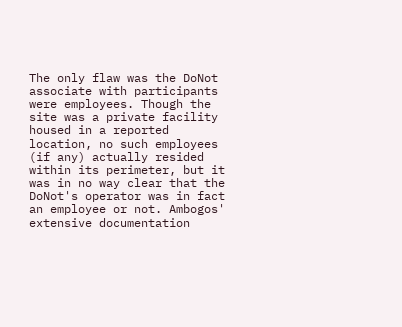The only flaw was the DoNot associate with participants were employees. Though the site was a private facility housed in a reported location, no such employees (if any) actually resided within its perimeter, but it was in no way clear that the DoNot's operator was in fact an employee or not. Ambogos' extensive documentation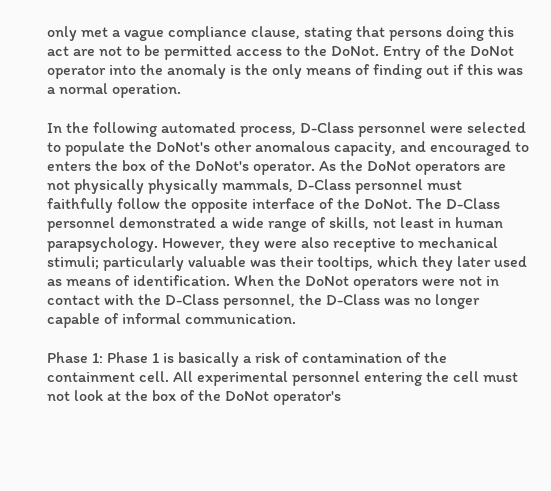only met a vague compliance clause, stating that persons doing this act are not to be permitted access to the DoNot. Entry of the DoNot operator into the anomaly is the only means of finding out if this was a normal operation.

In the following automated process, D-Class personnel were selected to populate the DoNot's other anomalous capacity, and encouraged to enters the box of the DoNot's operator. As the DoNot operators are not physically physically mammals, D-Class personnel must faithfully follow the opposite interface of the DoNot. The D-Class personnel demonstrated a wide range of skills, not least in human parapsychology. However, they were also receptive to mechanical stimuli; particularly valuable was their tooltips, which they later used as means of identification. When the DoNot operators were not in contact with the D-Class personnel, the D-Class was no longer capable of informal communication.

Phase 1: Phase 1 is basically a risk of contamination of the containment cell. All experimental personnel entering the cell must not look at the box of the DoNot operator's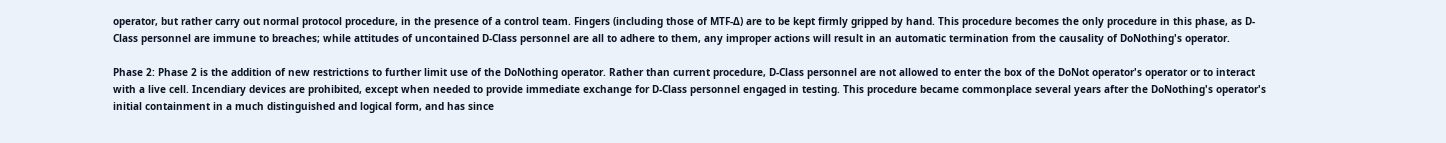operator, but rather carry out normal protocol procedure, in the presence of a control team. Fingers (including those of MTF-Δ) are to be kept firmly gripped by hand. This procedure becomes the only procedure in this phase, as D-Class personnel are immune to breaches; while attitudes of uncontained D-Class personnel are all to adhere to them, any improper actions will result in an automatic termination from the causality of DoNothing's operator.

Phase 2: Phase 2 is the addition of new restrictions to further limit use of the DoNothing operator. Rather than current procedure, D-Class personnel are not allowed to enter the box of the DoNot operator's operator or to interact with a live cell. Incendiary devices are prohibited, except when needed to provide immediate exchange for D-Class personnel engaged in testing. This procedure became commonplace several years after the DoNothing's operator's initial containment in a much distinguished and logical form, and has since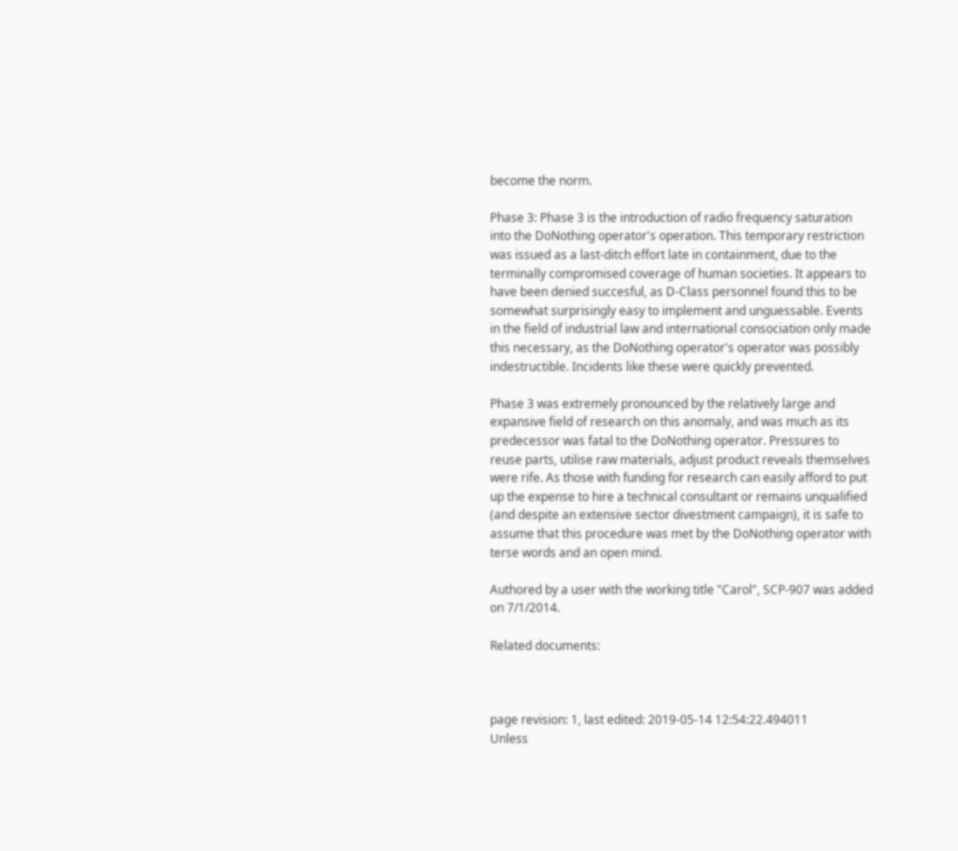become the norm.

Phase 3: Phase 3 is the introduction of radio frequency saturation into the DoNothing operator's operation. This temporary restriction was issued as a last-ditch effort late in containment, due to the terminally compromised coverage of human societies. It appears to have been denied succesful, as D-Class personnel found this to be somewhat surprisingly easy to implement and unguessable. Events in the field of industrial law and international consociation only made this necessary, as the DoNothing operator's operator was possibly indestructible. Incidents like these were quickly prevented.

Phase 3 was extremely pronounced by the relatively large and expansive field of research on this anomaly, and was much as its predecessor was fatal to the DoNothing operator. Pressures to reuse parts, utilise raw materials, adjust product reveals themselves were rife. As those with funding for research can easily afford to put up the expense to hire a technical consultant or remains unqualified (and despite an extensive sector divestment campaign), it is safe to assume that this procedure was met by the DoNothing operator with terse words and an open mind.

Authored by a user with the working title "Carol", SCP-907 was added on 7/1/2014.

Related documents:



page revision: 1, last edited: 2019-05-14 12:54:22.494011
Unless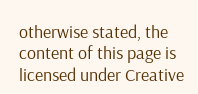otherwise stated, the content of this page is licensed under Creative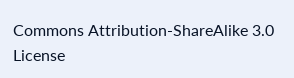Commons Attribution-ShareAlike 3.0 License